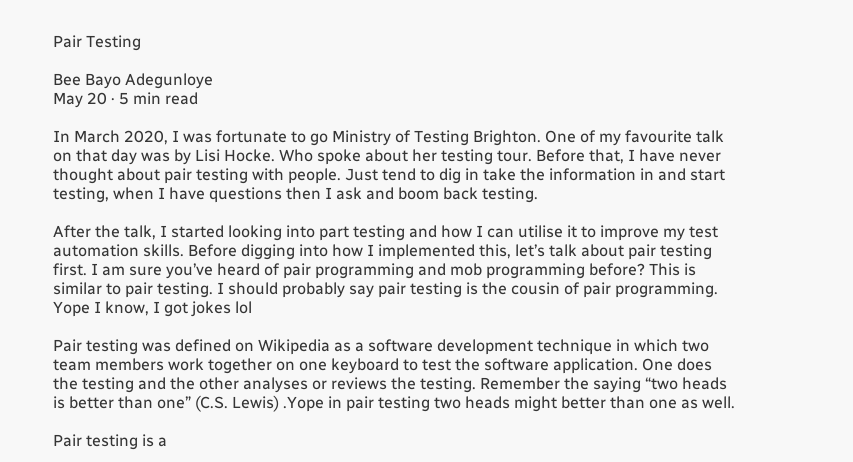Pair Testing

Bee Bayo Adegunloye
May 20 · 5 min read

In March 2020, I was fortunate to go Ministry of Testing Brighton. One of my favourite talk on that day was by Lisi Hocke. Who spoke about her testing tour. Before that, I have never thought about pair testing with people. Just tend to dig in take the information in and start testing, when I have questions then I ask and boom back testing.

After the talk, I started looking into part testing and how I can utilise it to improve my test automation skills. Before digging into how I implemented this, let’s talk about pair testing first. I am sure you’ve heard of pair programming and mob programming before? This is similar to pair testing. I should probably say pair testing is the cousin of pair programming. Yope I know, I got jokes lol

Pair testing was defined on Wikipedia as a software development technique in which two team members work together on one keyboard to test the software application. One does the testing and the other analyses or reviews the testing. Remember the saying “two heads is better than one” (C.S. Lewis) .Yope in pair testing two heads might better than one as well.

Pair testing is a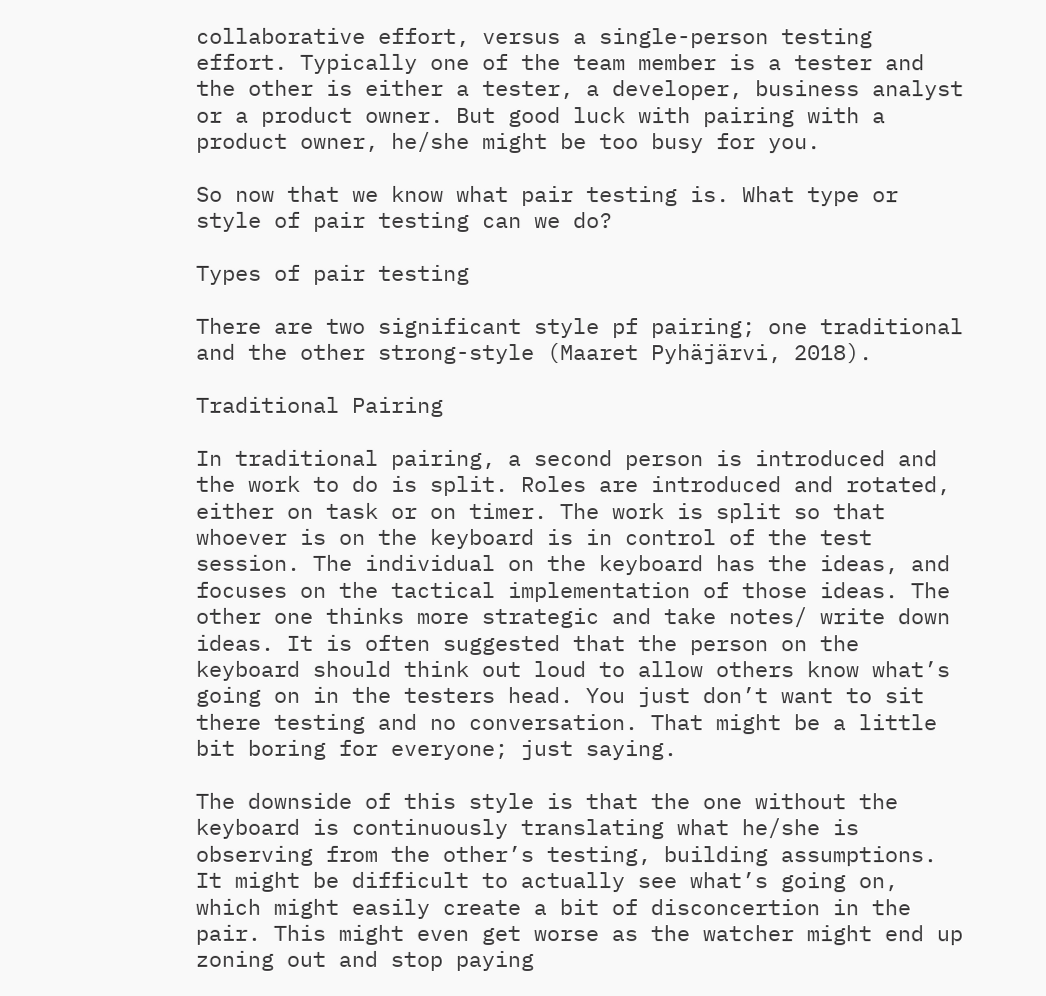collaborative effort, versus a single-person testing effort. Typically one of the team member is a tester and the other is either a tester, a developer, business analyst or a product owner. But good luck with pairing with a product owner, he/she might be too busy for you.

So now that we know what pair testing is. What type or style of pair testing can we do?

Types of pair testing

There are two significant style pf pairing; one traditional and the other strong-style (Maaret Pyhäjärvi, 2018).

Traditional Pairing

In traditional pairing, a second person is introduced and the work to do is split. Roles are introduced and rotated, either on task or on timer. The work is split so that whoever is on the keyboard is in control of the test session. The individual on the keyboard has the ideas, and focuses on the tactical implementation of those ideas. The other one thinks more strategic and take notes/ write down ideas. It is often suggested that the person on the keyboard should think out loud to allow others know what’s going on in the testers head. You just don’t want to sit there testing and no conversation. That might be a little bit boring for everyone; just saying.

The downside of this style is that the one without the keyboard is continuously translating what he/she is observing from the other’s testing, building assumptions. It might be difficult to actually see what’s going on, which might easily create a bit of disconcertion in the pair. This might even get worse as the watcher might end up zoning out and stop paying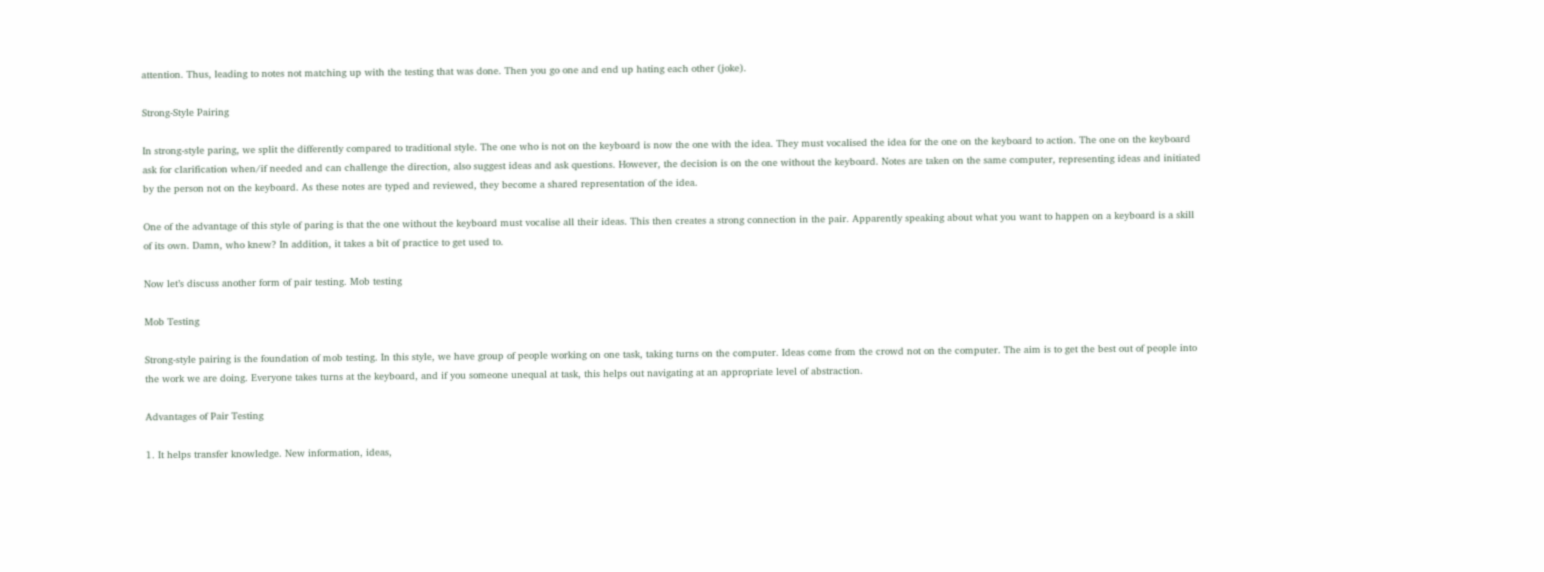attention. Thus, leading to notes not matching up with the testing that was done. Then you go one and end up hating each other (joke).

Strong-Style Pairing

In strong-style paring, we split the differently compared to traditional style. The one who is not on the keyboard is now the one with the idea. They must vocalised the idea for the one on the keyboard to action. The one on the keyboard ask for clarification when/if needed and can challenge the direction, also suggest ideas and ask questions. However, the decision is on the one without the keyboard. Notes are taken on the same computer, representing ideas and initiated by the person not on the keyboard. As these notes are typed and reviewed, they become a shared representation of the idea.

One of the advantage of this style of paring is that the one without the keyboard must vocalise all their ideas. This then creates a strong connection in the pair. Apparently speaking about what you want to happen on a keyboard is a skill of its own. Damn, who knew? In addition, it takes a bit of practice to get used to.

Now let’s discuss another form of pair testing. Mob testing

Mob Testing

Strong-style pairing is the foundation of mob testing. In this style, we have group of people working on one task, taking turns on the computer. Ideas come from the crowd not on the computer. The aim is to get the best out of people into the work we are doing. Everyone takes turns at the keyboard, and if you someone unequal at task, this helps out navigating at an appropriate level of abstraction.

Advantages of Pair Testing

1. It helps transfer knowledge. New information, ideas,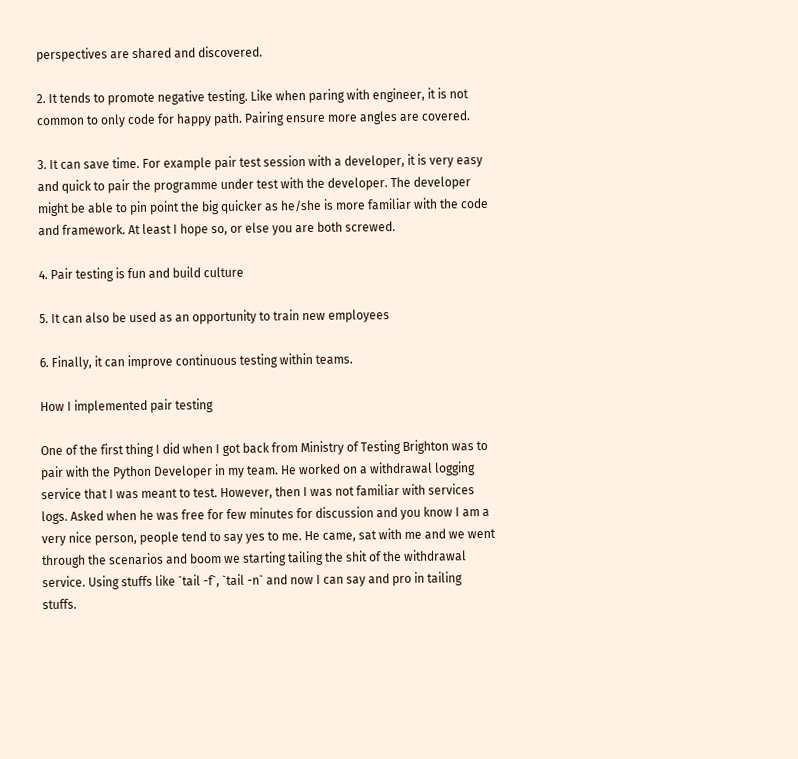perspectives are shared and discovered.

2. It tends to promote negative testing. Like when paring with engineer, it is not common to only code for happy path. Pairing ensure more angles are covered.

3. It can save time. For example pair test session with a developer, it is very easy and quick to pair the programme under test with the developer. The developer might be able to pin point the big quicker as he/she is more familiar with the code and framework. At least I hope so, or else you are both screwed.

4. Pair testing is fun and build culture

5. It can also be used as an opportunity to train new employees

6. Finally, it can improve continuous testing within teams.

How I implemented pair testing

One of the first thing I did when I got back from Ministry of Testing Brighton was to pair with the Python Developer in my team. He worked on a withdrawal logging service that I was meant to test. However, then I was not familiar with services logs. Asked when he was free for few minutes for discussion and you know I am a very nice person, people tend to say yes to me. He came, sat with me and we went through the scenarios and boom we starting tailing the shit of the withdrawal service. Using stuffs like `tail -f`, `tail -n` and now I can say and pro in tailing stuffs.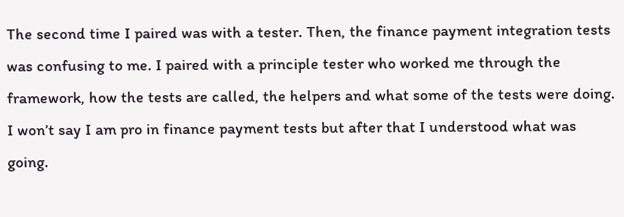The second time I paired was with a tester. Then, the finance payment integration tests was confusing to me. I paired with a principle tester who worked me through the framework, how the tests are called, the helpers and what some of the tests were doing. I won’t say I am pro in finance payment tests but after that I understood what was going.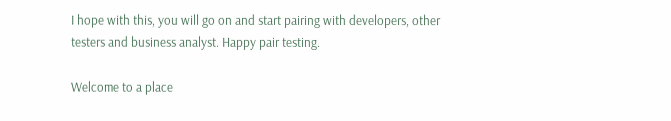I hope with this, you will go on and start pairing with developers, other testers and business analyst. Happy pair testing.

Welcome to a place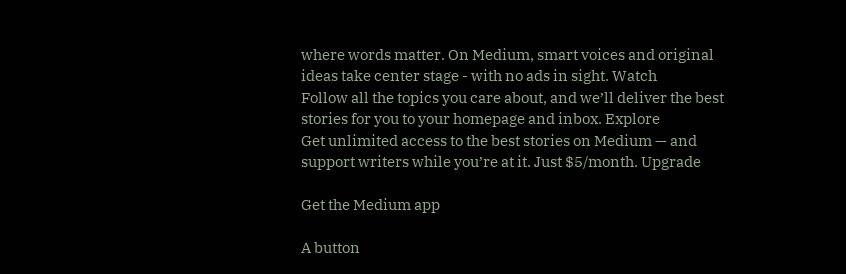where words matter. On Medium, smart voices and original ideas take center stage - with no ads in sight. Watch
Follow all the topics you care about, and we’ll deliver the best stories for you to your homepage and inbox. Explore
Get unlimited access to the best stories on Medium — and support writers while you’re at it. Just $5/month. Upgrade

Get the Medium app

A button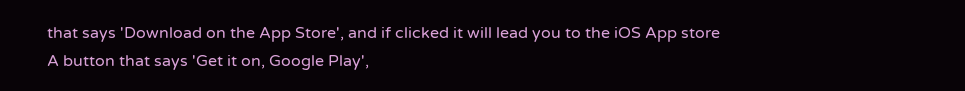that says 'Download on the App Store', and if clicked it will lead you to the iOS App store
A button that says 'Get it on, Google Play',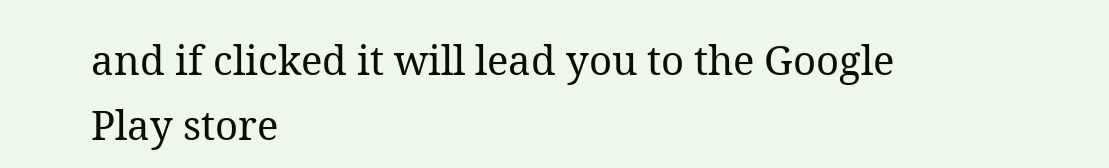and if clicked it will lead you to the Google Play store